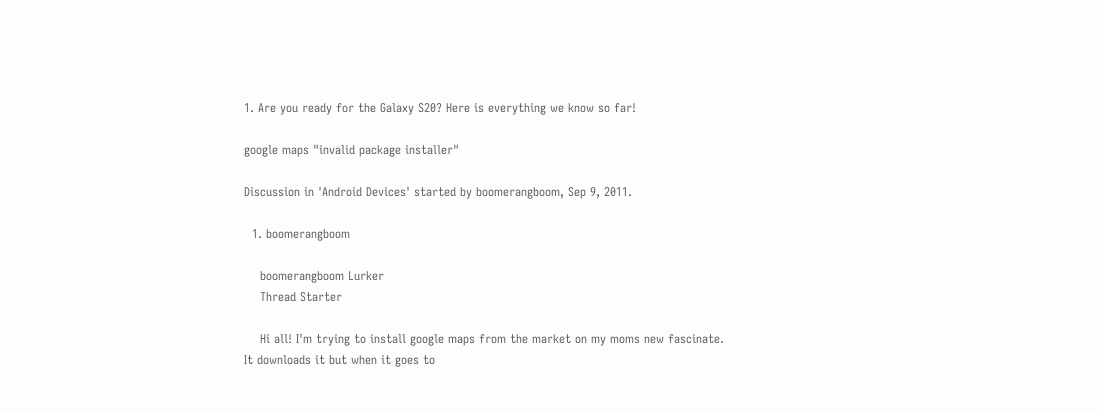1. Are you ready for the Galaxy S20? Here is everything we know so far!

google maps "invalid package installer"

Discussion in 'Android Devices' started by boomerangboom, Sep 9, 2011.

  1. boomerangboom

    boomerangboom Lurker
    Thread Starter

    Hi all! I'm trying to install google maps from the market on my moms new fascinate. It downloads it but when it goes to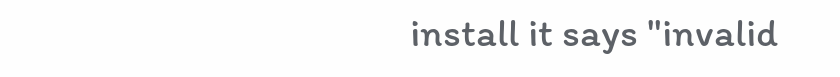install it says "invalid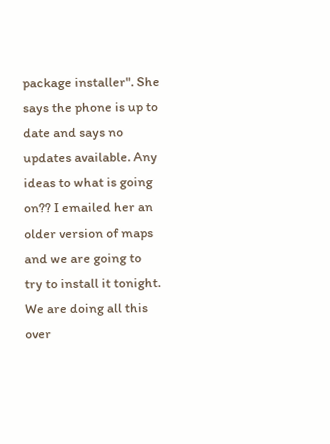package installer". She says the phone is up to date and says no updates available. Any ideas to what is going on?? I emailed her an older version of maps and we are going to try to install it tonight. We are doing all this over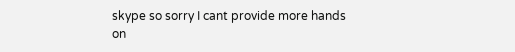skype so sorry I cant provide more hands on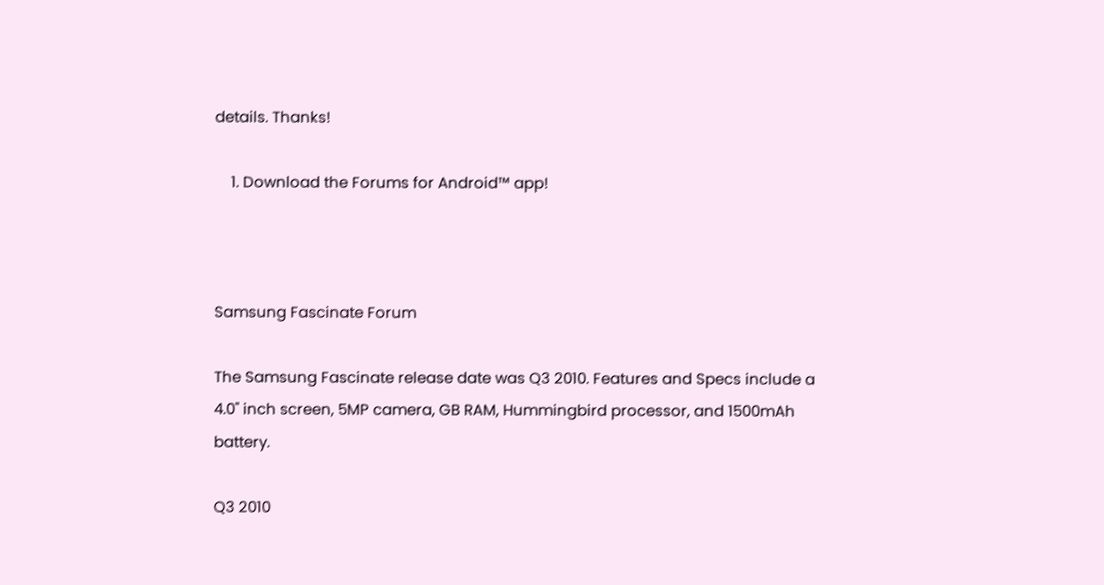details. Thanks!

    1. Download the Forums for Android™ app!



Samsung Fascinate Forum

The Samsung Fascinate release date was Q3 2010. Features and Specs include a 4.0" inch screen, 5MP camera, GB RAM, Hummingbird processor, and 1500mAh battery.

Q3 2010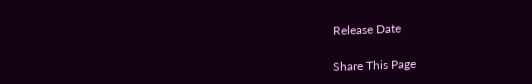Release Date

Share This Page